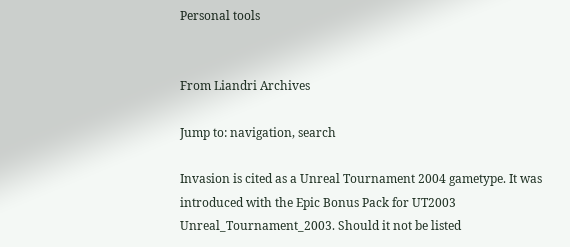Personal tools


From Liandri Archives

Jump to: navigation, search

Invasion is cited as a Unreal Tournament 2004 gametype. It was introduced with the Epic Bonus Pack for UT2003 Unreal_Tournament_2003. Should it not be listed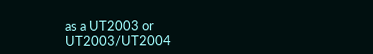as a UT2003 or UT2003/UT2004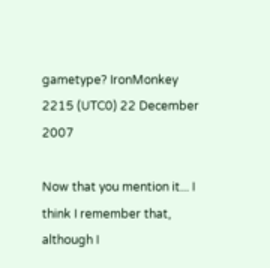gametype? IronMonkey 2215 (UTC0) 22 December 2007

Now that you mention it... I think I remember that, although I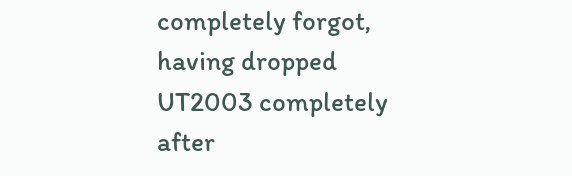completely forgot, having dropped UT2003 completely after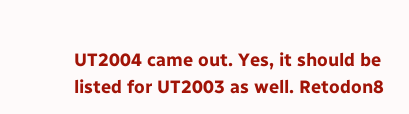UT2004 came out. Yes, it should be listed for UT2003 as well. Retodon8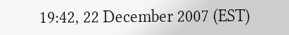19:42, 22 December 2007 (EST)